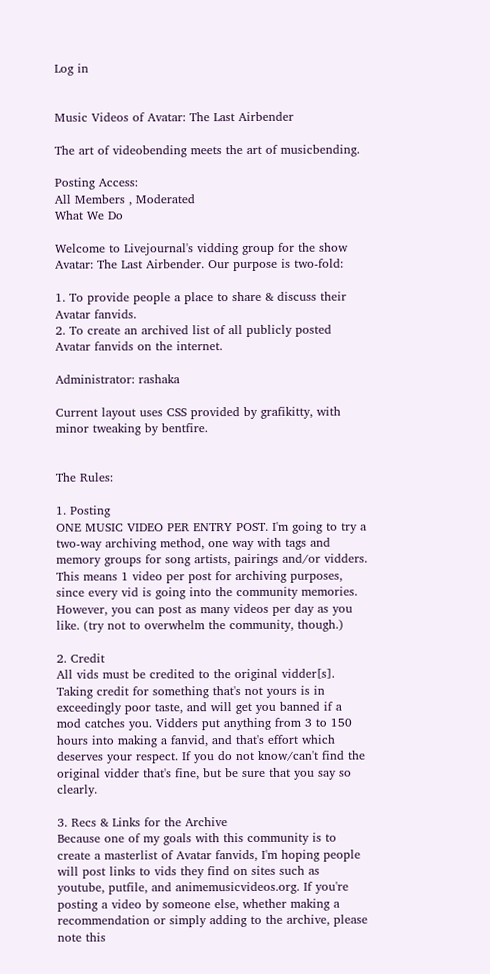Log in


Music Videos of Avatar: The Last Airbender

The art of videobending meets the art of musicbending.

Posting Access:
All Members , Moderated
What We Do

Welcome to Livejournal's vidding group for the show Avatar: The Last Airbender. Our purpose is two-fold:

1. To provide people a place to share & discuss their Avatar fanvids.
2. To create an archived list of all publicly posted Avatar fanvids on the internet.

Administrator: rashaka

Current layout uses CSS provided by grafikitty, with minor tweaking by bentfire.


The Rules:

1. Posting
ONE MUSIC VIDEO PER ENTRY POST. I'm going to try a two-way archiving method, one way with tags and memory groups for song artists, pairings and/or vidders. This means 1 video per post for archiving purposes, since every vid is going into the community memories. However, you can post as many videos per day as you like. (try not to overwhelm the community, though.)

2. Credit
All vids must be credited to the original vidder[s]. Taking credit for something that's not yours is in exceedingly poor taste, and will get you banned if a mod catches you. Vidders put anything from 3 to 150 hours into making a fanvid, and that's effort which deserves your respect. If you do not know/can't find the original vidder that's fine, but be sure that you say so clearly.

3. Recs & Links for the Archive
Because one of my goals with this community is to create a masterlist of Avatar fanvids, I'm hoping people will post links to vids they find on sites such as youtube, putfile, and animemusicvideos.org. If you're posting a video by someone else, whether making a recommendation or simply adding to the archive, please note this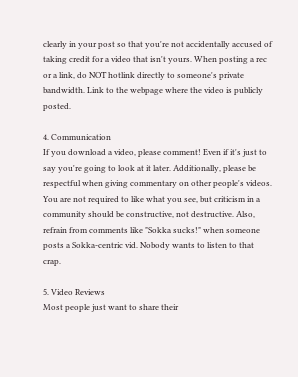clearly in your post so that you're not accidentally accused of taking credit for a video that isn't yours. When posting a rec or a link, do NOT hotlink directly to someone's private bandwidth. Link to the webpage where the video is publicly posted.

4. Communication
If you download a video, please comment! Even if it's just to say you're going to look at it later. Additionally, please be respectful when giving commentary on other people's videos. You are not required to like what you see, but criticism in a community should be constructive, not destructive. Also, refrain from comments like "Sokka sucks!" when someone posts a Sokka-centric vid. Nobody wants to listen to that crap.

5. Video Reviews
Most people just want to share their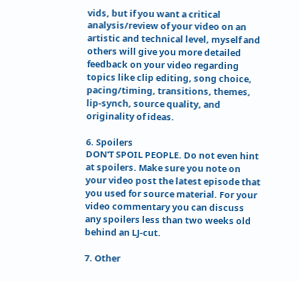vids, but if you want a critical analysis/review of your video on an artistic and technical level, myself and others will give you more detailed feedback on your video regarding topics like clip editing, song choice, pacing/timing, transitions, themes, lip-synch, source quality, and originality of ideas.

6. Spoilers
DON'T SPOIL PEOPLE. Do not even hint at spoilers. Make sure you note on your video post the latest episode that you used for source material. For your video commentary you can discuss any spoilers less than two weeks old behind an LJ-cut.

7. Other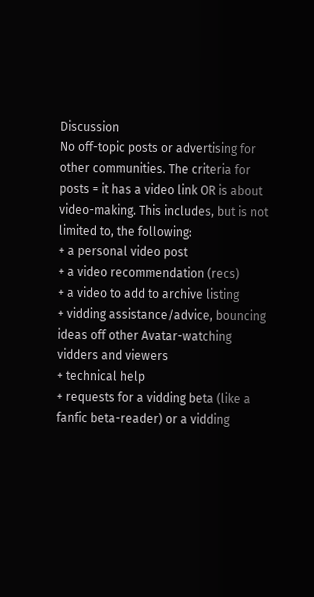Discussion
No off-topic posts or advertising for other communities. The criteria for posts = it has a video link OR is about video-making. This includes, but is not limited to, the following:
+ a personal video post
+ a video recommendation (recs)
+ a video to add to archive listing
+ vidding assistance/advice, bouncing ideas off other Avatar-watching vidders and viewers
+ technical help
+ requests for a vidding beta (like a fanfic beta-reader) or a vidding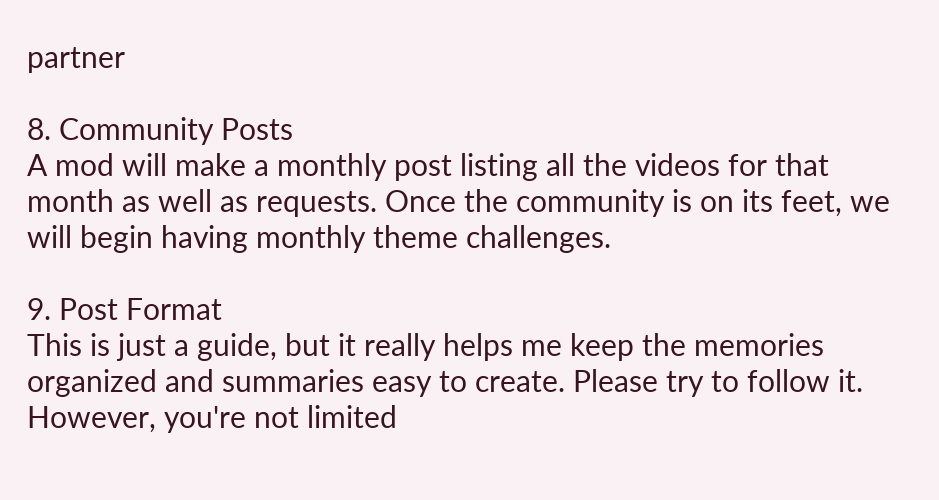partner

8. Community Posts
A mod will make a monthly post listing all the videos for that month as well as requests. Once the community is on its feet, we will begin having monthly theme challenges.

9. Post Format
This is just a guide, but it really helps me keep the memories organized and summaries easy to create. Please try to follow it. However, you're not limited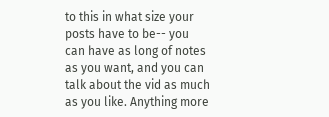to this in what size your posts have to be-- you can have as long of notes as you want, and you can talk about the vid as much as you like. Anything more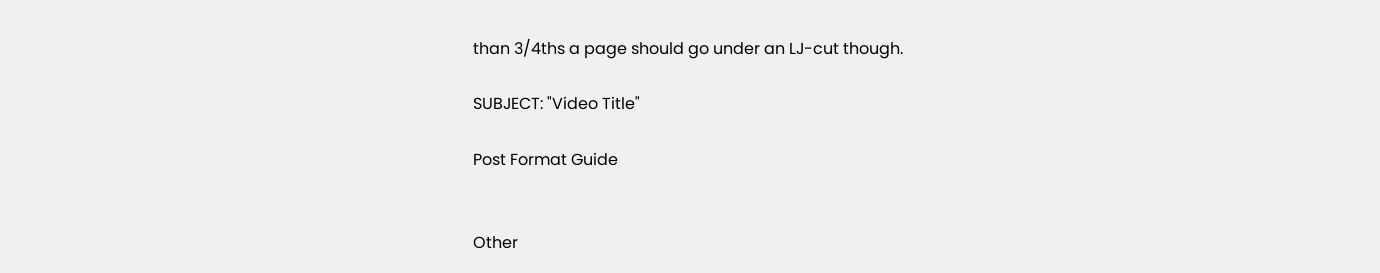than 3/4ths a page should go under an LJ-cut though.

SUBJECT: "Video Title"

Post Format Guide


Other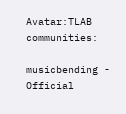Avatar:TLAB communities:

musicbending - Official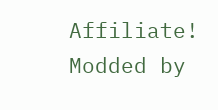Affiliate! Modded by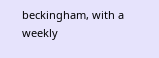beckingham, with a weekly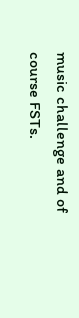music challenge and of course FSTs.